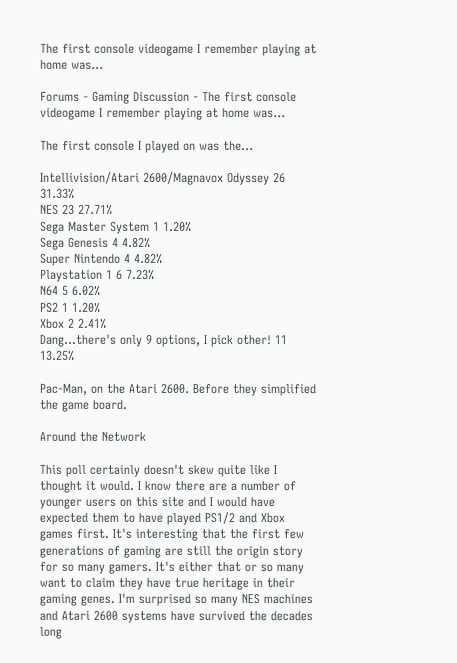The first console videogame I remember playing at home was...

Forums - Gaming Discussion - The first console videogame I remember playing at home was...

The first console I played on was the...

Intellivision/Atari 2600/Magnavox Odyssey 26 31.33%
NES 23 27.71%
Sega Master System 1 1.20%
Sega Genesis 4 4.82%
Super Nintendo 4 4.82%
Playstation 1 6 7.23%
N64 5 6.02%
PS2 1 1.20%
Xbox 2 2.41%
Dang...there's only 9 options, I pick other! 11 13.25%

Pac-Man, on the Atari 2600. Before they simplified the game board.

Around the Network

This poll certainly doesn't skew quite like I thought it would. I know there are a number of younger users on this site and I would have expected them to have played PS1/2 and Xbox games first. It's interesting that the first few generations of gaming are still the origin story for so many gamers. It's either that or so many want to claim they have true heritage in their gaming genes. I'm surprised so many NES machines and Atari 2600 systems have survived the decades long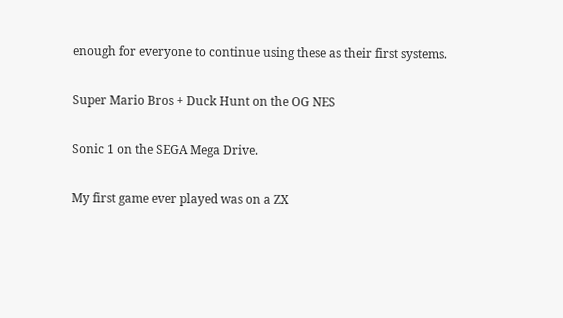enough for everyone to continue using these as their first systems.

Super Mario Bros + Duck Hunt on the OG NES

Sonic 1 on the SEGA Mega Drive.

My first game ever played was on a ZX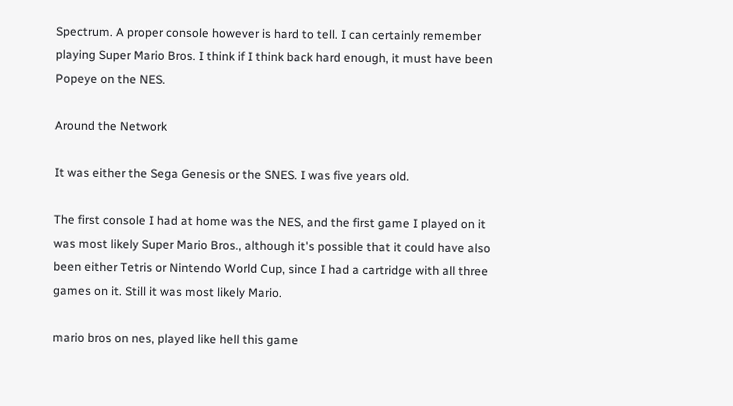Spectrum. A proper console however is hard to tell. I can certainly remember playing Super Mario Bros. I think if I think back hard enough, it must have been Popeye on the NES.

Around the Network

It was either the Sega Genesis or the SNES. I was five years old.

The first console I had at home was the NES, and the first game I played on it was most likely Super Mario Bros., although it's possible that it could have also been either Tetris or Nintendo World Cup, since I had a cartridge with all three games on it. Still it was most likely Mario.

mario bros on nes, played like hell this game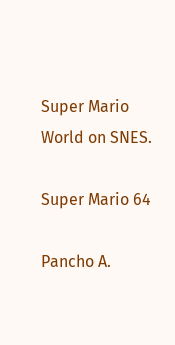Super Mario World on SNES.

Super Mario 64

Pancho A.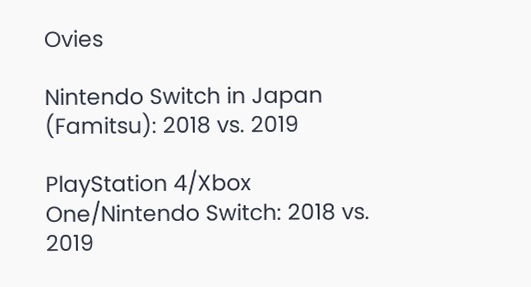Ovies

Nintendo Switch in Japan (Famitsu): 2018 vs. 2019

PlayStation 4/Xbox One/Nintendo Switch: 2018 vs. 2019